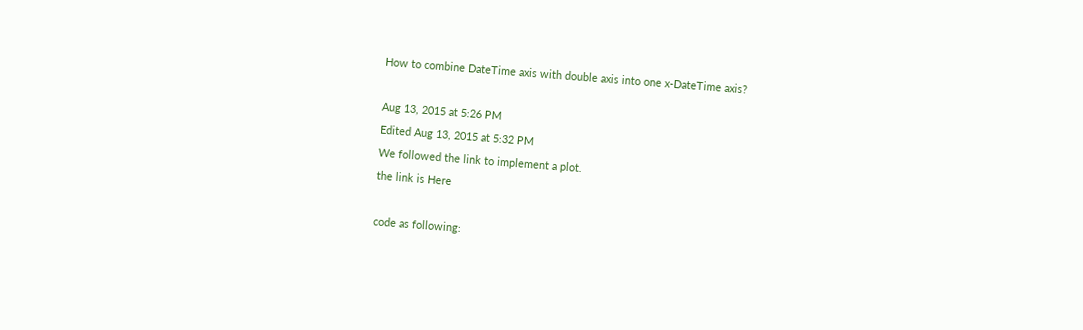How to combine DateTime axis with double axis into one x-DateTime axis?

Aug 13, 2015 at 5:26 PM
Edited Aug 13, 2015 at 5:32 PM
We followed the link to implement a plot.
the link is Here

code as following: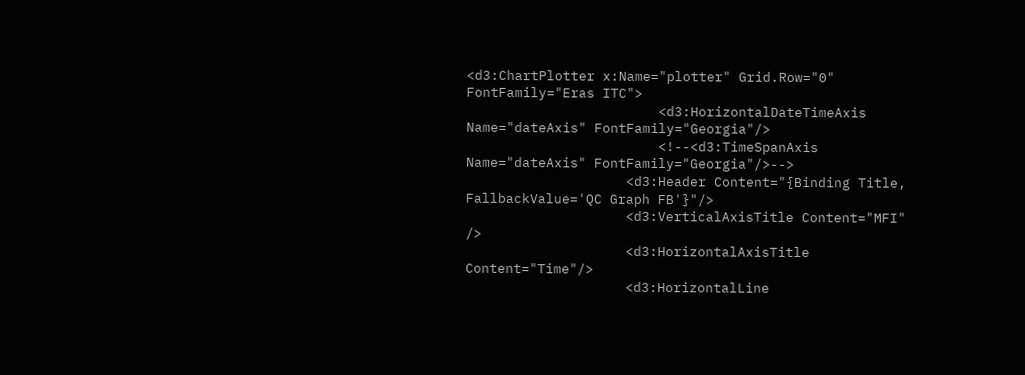<d3:ChartPlotter x:Name="plotter" Grid.Row="0" FontFamily="Eras ITC">
                        <d3:HorizontalDateTimeAxis Name="dateAxis" FontFamily="Georgia"/>
                        <!--<d3:TimeSpanAxis Name="dateAxis" FontFamily="Georgia"/>-->
                    <d3:Header Content="{Binding Title, FallbackValue='QC Graph FB'}"/>
                    <d3:VerticalAxisTitle Content="MFI" />
                    <d3:HorizontalAxisTitle Content="Time"/>
                    <d3:HorizontalLine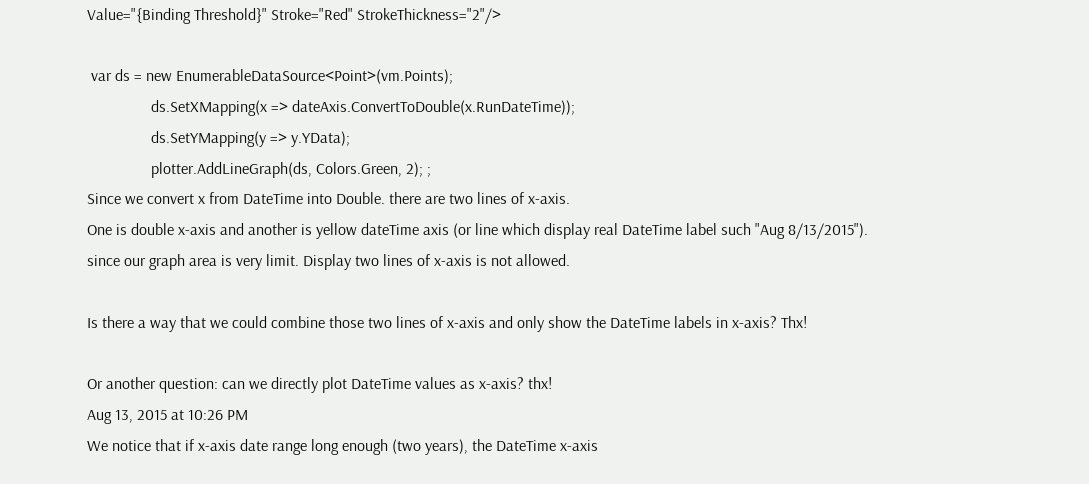Value="{Binding Threshold}" Stroke="Red" StrokeThickness="2"/>

 var ds = new EnumerableDataSource<Point>(vm.Points);
                ds.SetXMapping(x => dateAxis.ConvertToDouble(x.RunDateTime));
                ds.SetYMapping(y => y.YData);
                plotter.AddLineGraph(ds, Colors.Green, 2); ;
Since we convert x from DateTime into Double. there are two lines of x-axis.
One is double x-axis and another is yellow dateTime axis (or line which display real DateTime label such "Aug 8/13/2015").
since our graph area is very limit. Display two lines of x-axis is not allowed.

Is there a way that we could combine those two lines of x-axis and only show the DateTime labels in x-axis? Thx!

Or another question: can we directly plot DateTime values as x-axis? thx!
Aug 13, 2015 at 10:26 PM
We notice that if x-axis date range long enough (two years), the DateTime x-axis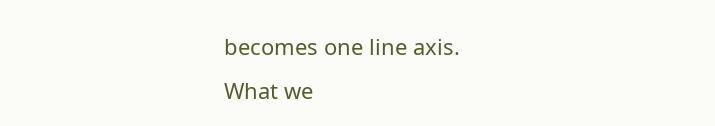becomes one line axis.
What we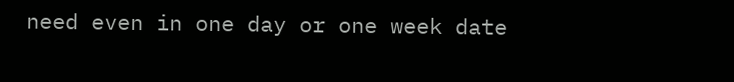need even in one day or one week date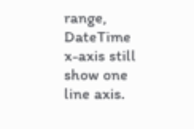range, DateTime x-axis still show one line axis.